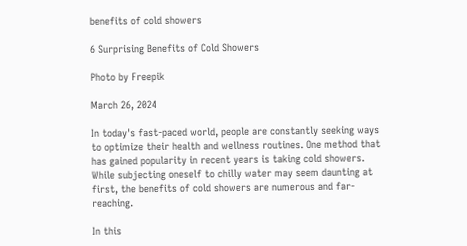benefits of cold showers

6 Surprising Benefits of Cold Showers

Photo by Freepik

March 26, 2024

In today's fast-paced world, people are constantly seeking ways to optimize their health and wellness routines. One method that has gained popularity in recent years is taking cold showers. While subjecting oneself to chilly water may seem daunting at first, the benefits of cold showers are numerous and far-reaching.

In this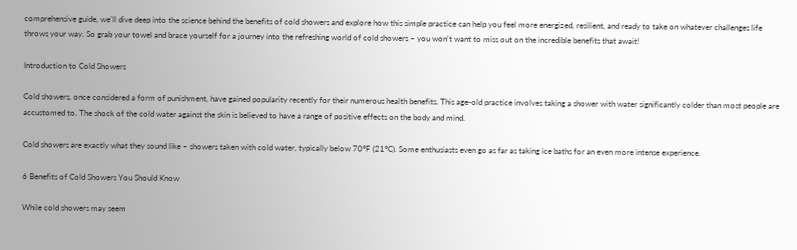comprehensive guide, we'll dive deep into the science behind the benefits of cold showers and explore how this simple practice can help you feel more energized, resilient, and ready to take on whatever challenges life throws your way. So grab your towel and brace yourself for a journey into the refreshing world of cold showers – you won't want to miss out on the incredible benefits that await!

Introduction to Cold Showers

Cold showers, once considered a form of punishment, have gained popularity recently for their numerous health benefits. This age-old practice involves taking a shower with water significantly colder than most people are accustomed to. The shock of the cold water against the skin is believed to have a range of positive effects on the body and mind.

Cold showers are exactly what they sound like – showers taken with cold water, typically below 70°F (21°C). Some enthusiasts even go as far as taking ice baths for an even more intense experience.

6 Benefits of Cold Showers You Should Know

While cold showers may seem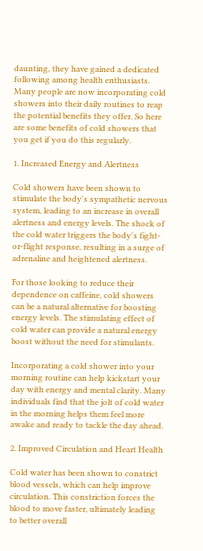daunting, they have gained a dedicated following among health enthusiasts. Many people are now incorporating cold showers into their daily routines to reap the potential benefits they offer. So here are some benefits of cold showers that you get if you do this regularly.

1. Increased Energy and Alertness

Cold showers have been shown to stimulate the body's sympathetic nervous system, leading to an increase in overall alertness and energy levels. The shock of the cold water triggers the body's fight-or-flight response, resulting in a surge of adrenaline and heightened alertness.

For those looking to reduce their dependence on caffeine, cold showers can be a natural alternative for boosting energy levels. The stimulating effect of cold water can provide a natural energy boost without the need for stimulants.

Incorporating a cold shower into your morning routine can help kickstart your day with energy and mental clarity. Many individuals find that the jolt of cold water in the morning helps them feel more awake and ready to tackle the day ahead.

2. Improved Circulation and Heart Health

Cold water has been shown to constrict blood vessels, which can help improve circulation. This constriction forces the blood to move faster, ultimately leading to better overall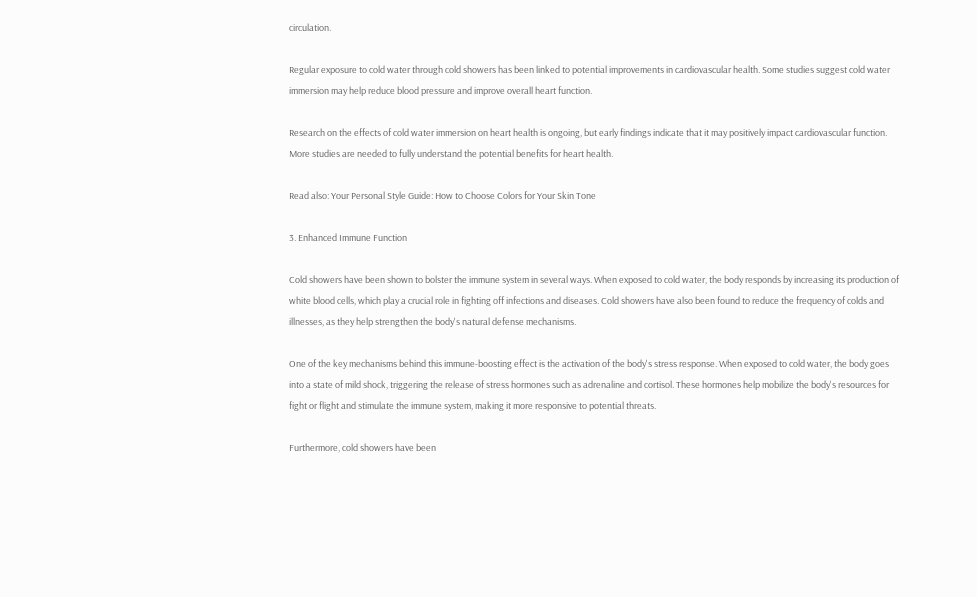circulation.

Regular exposure to cold water through cold showers has been linked to potential improvements in cardiovascular health. Some studies suggest cold water immersion may help reduce blood pressure and improve overall heart function.

Research on the effects of cold water immersion on heart health is ongoing, but early findings indicate that it may positively impact cardiovascular function. More studies are needed to fully understand the potential benefits for heart health.

Read also: Your Personal Style Guide: How to Choose Colors for Your Skin Tone

3. Enhanced Immune Function

Cold showers have been shown to bolster the immune system in several ways. When exposed to cold water, the body responds by increasing its production of white blood cells, which play a crucial role in fighting off infections and diseases. Cold showers have also been found to reduce the frequency of colds and illnesses, as they help strengthen the body's natural defense mechanisms.

One of the key mechanisms behind this immune-boosting effect is the activation of the body's stress response. When exposed to cold water, the body goes into a state of mild shock, triggering the release of stress hormones such as adrenaline and cortisol. These hormones help mobilize the body's resources for fight or flight and stimulate the immune system, making it more responsive to potential threats.

Furthermore, cold showers have been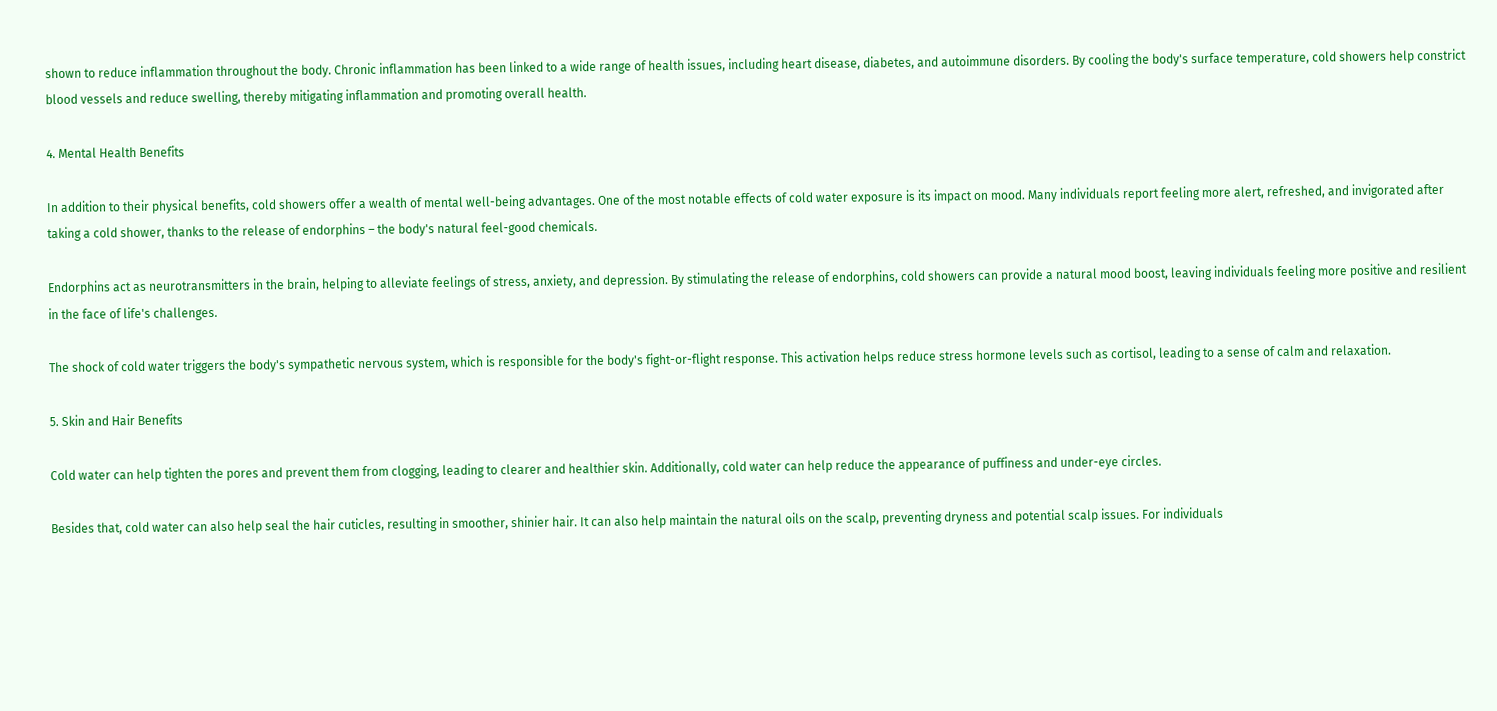shown to reduce inflammation throughout the body. Chronic inflammation has been linked to a wide range of health issues, including heart disease, diabetes, and autoimmune disorders. By cooling the body's surface temperature, cold showers help constrict blood vessels and reduce swelling, thereby mitigating inflammation and promoting overall health.

4. Mental Health Benefits

In addition to their physical benefits, cold showers offer a wealth of mental well-being advantages. One of the most notable effects of cold water exposure is its impact on mood. Many individuals report feeling more alert, refreshed, and invigorated after taking a cold shower, thanks to the release of endorphins – the body's natural feel-good chemicals.

Endorphins act as neurotransmitters in the brain, helping to alleviate feelings of stress, anxiety, and depression. By stimulating the release of endorphins, cold showers can provide a natural mood boost, leaving individuals feeling more positive and resilient in the face of life's challenges.

The shock of cold water triggers the body's sympathetic nervous system, which is responsible for the body's fight-or-flight response. This activation helps reduce stress hormone levels such as cortisol, leading to a sense of calm and relaxation.

5. Skin and Hair Benefits

Cold water can help tighten the pores and prevent them from clogging, leading to clearer and healthier skin. Additionally, cold water can help reduce the appearance of puffiness and under-eye circles.

Besides that, cold water can also help seal the hair cuticles, resulting in smoother, shinier hair. It can also help maintain the natural oils on the scalp, preventing dryness and potential scalp issues. For individuals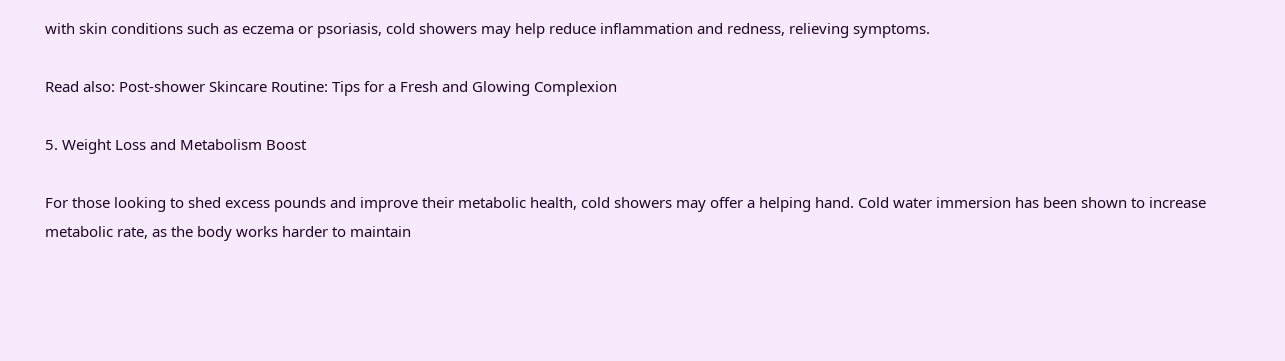with skin conditions such as eczema or psoriasis, cold showers may help reduce inflammation and redness, relieving symptoms.

Read also: Post-shower Skincare Routine: Tips for a Fresh and Glowing Complexion

5. Weight Loss and Metabolism Boost

For those looking to shed excess pounds and improve their metabolic health, cold showers may offer a helping hand. Cold water immersion has been shown to increase metabolic rate, as the body works harder to maintain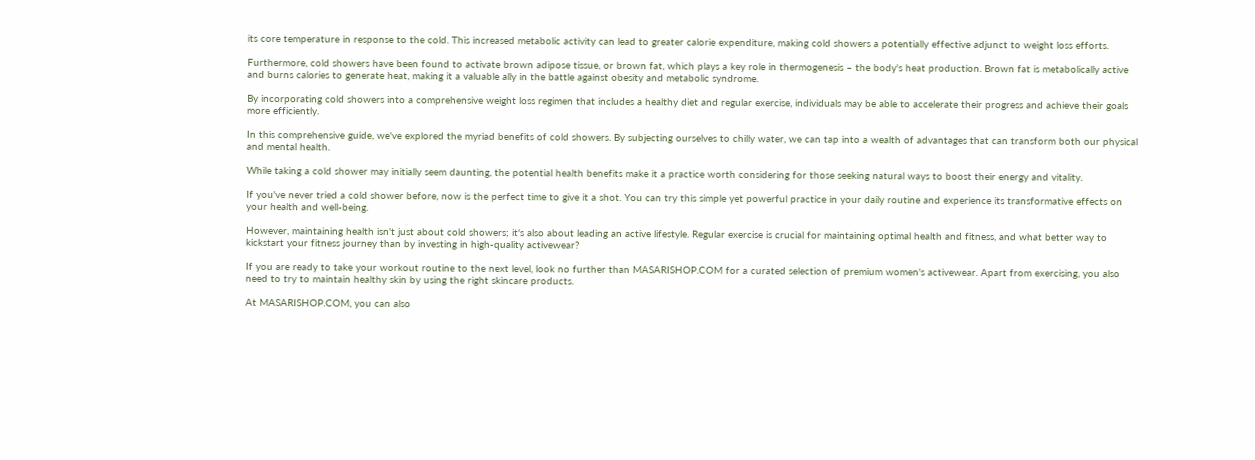its core temperature in response to the cold. This increased metabolic activity can lead to greater calorie expenditure, making cold showers a potentially effective adjunct to weight loss efforts.

Furthermore, cold showers have been found to activate brown adipose tissue, or brown fat, which plays a key role in thermogenesis – the body's heat production. Brown fat is metabolically active and burns calories to generate heat, making it a valuable ally in the battle against obesity and metabolic syndrome.

By incorporating cold showers into a comprehensive weight loss regimen that includes a healthy diet and regular exercise, individuals may be able to accelerate their progress and achieve their goals more efficiently.

In this comprehensive guide, we've explored the myriad benefits of cold showers. By subjecting ourselves to chilly water, we can tap into a wealth of advantages that can transform both our physical and mental health.

While taking a cold shower may initially seem daunting, the potential health benefits make it a practice worth considering for those seeking natural ways to boost their energy and vitality.

If you've never tried a cold shower before, now is the perfect time to give it a shot. You can try this simple yet powerful practice in your daily routine and experience its transformative effects on your health and well-being.

However, maintaining health isn't just about cold showers; it's also about leading an active lifestyle. Regular exercise is crucial for maintaining optimal health and fitness, and what better way to kickstart your fitness journey than by investing in high-quality activewear?

If you are ready to take your workout routine to the next level, look no further than MASARISHOP.COM for a curated selection of premium women's activewear. Apart from exercising, you also need to try to maintain healthy skin by using the right skincare products.

At MASARISHOP.COM, you can also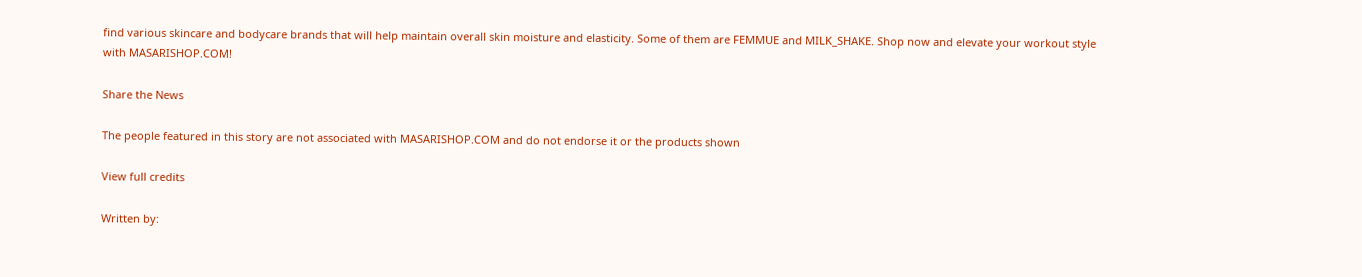find various skincare and bodycare brands that will help maintain overall skin moisture and elasticity. Some of them are FEMMUE and MILK_SHAKE. Shop now and elevate your workout style with MASARISHOP.COM!

Share the News

The people featured in this story are not associated with MASARISHOP.COM and do not endorse it or the products shown

View full credits

Written by: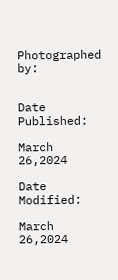Photographed by:


Date Published:

March 26,2024

Date Modified:

March 26,2024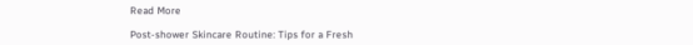Read More

Post-shower Skincare Routine: Tips for a Fresh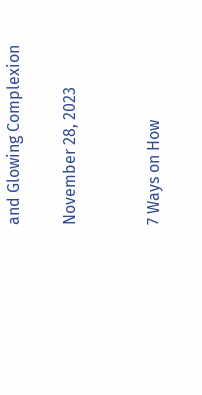and Glowing Complexion

November 28, 2023


7 Ways on How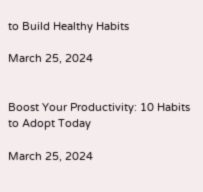to Build Healthy Habits

March 25, 2024


Boost Your Productivity: 10 Habits to Adopt Today

March 25, 2024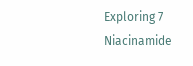Exploring 7 Niacinamide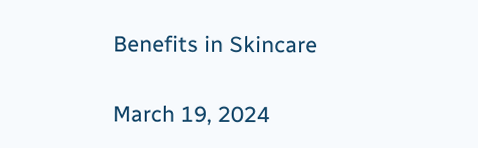Benefits in Skincare

March 19, 2024